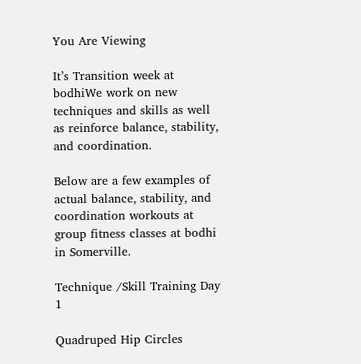You Are Viewing

It’s Transition week at bodhiWe work on new techniques and skills as well as reinforce balance, stability, and coordination.

Below are a few examples of actual balance, stability, and coordination workouts at group fitness classes at bodhi in Somerville.

Technique /Skill Training Day 1

Quadruped Hip Circles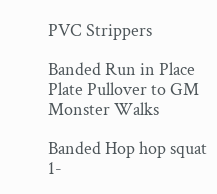PVC Strippers

Banded Run in Place
Plate Pullover to GM
Monster Walks

Banded Hop hop squat
1-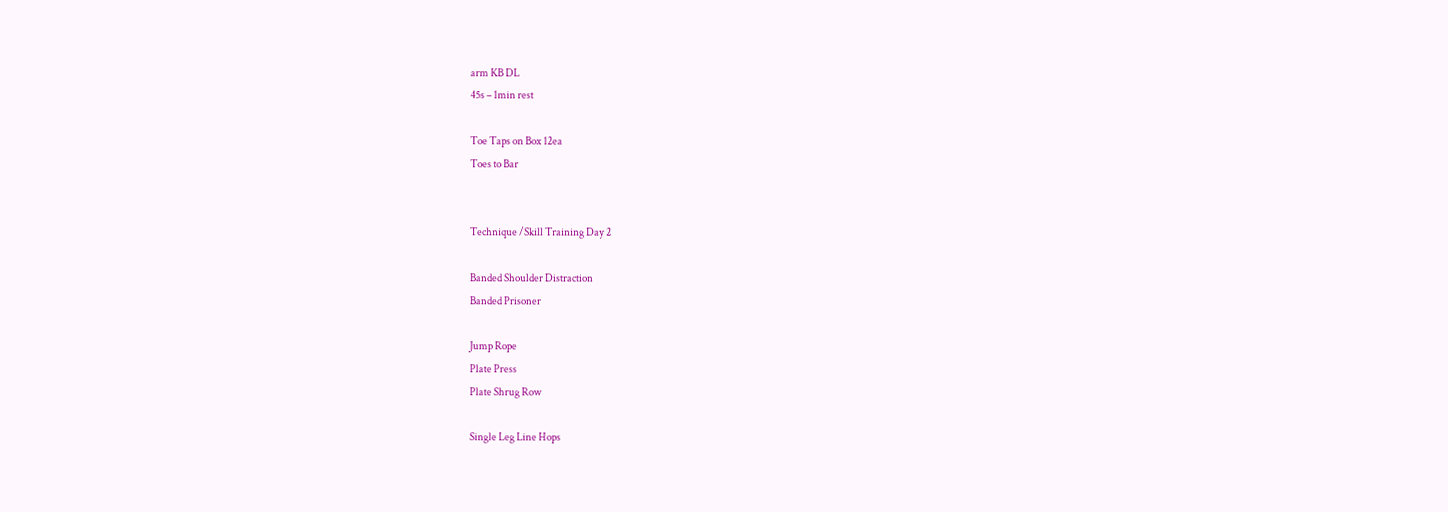arm KB DL
45s – 1min rest

Toe Taps on Box 12ea
Toes to Bar


Technique /Skill Training Day 2

Banded Shoulder Distraction
Banded Prisoner

Jump Rope
Plate Press
Plate Shrug Row

Single Leg Line Hops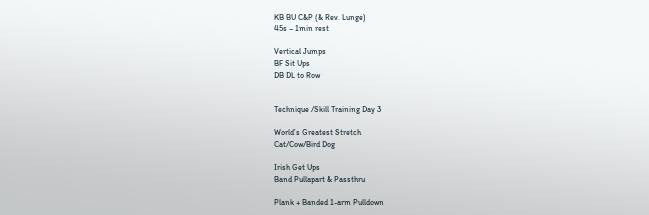KB BU C&P (& Rev. Lunge)
45s – 1min rest

Vertical Jumps
BF Sit Ups
DB DL to Row


Technique /Skill Training Day 3

World’s Greatest Stretch
Cat/Cow/Bird Dog

Irish Get Ups
Band Pullapart & Passthru

Plank + Banded 1-arm Pulldown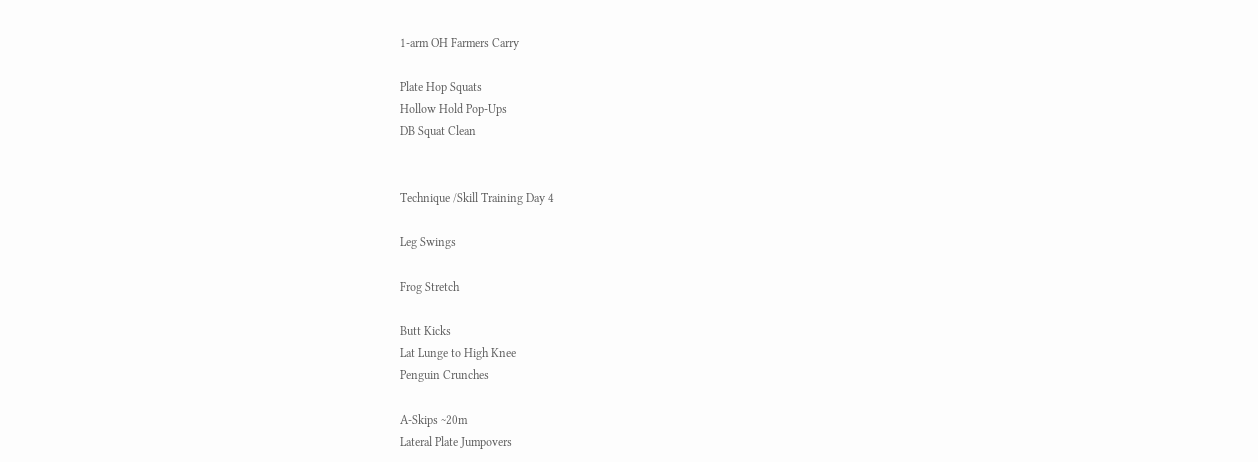1-arm OH Farmers Carry

Plate Hop Squats
Hollow Hold Pop-Ups
DB Squat Clean


Technique /Skill Training Day 4

Leg Swings

Frog Stretch

Butt Kicks
Lat Lunge to High Knee
Penguin Crunches

A-Skips ~20m
Lateral Plate Jumpovers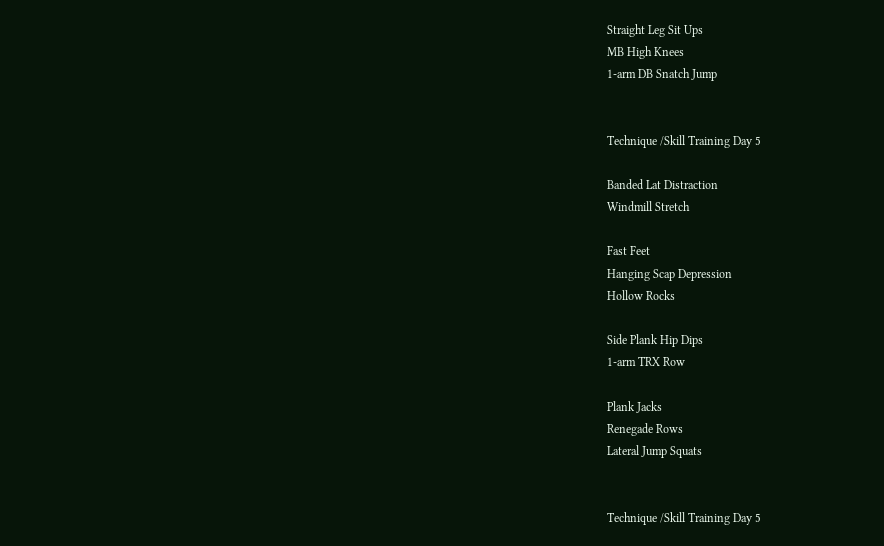Straight Leg Sit Ups
MB High Knees
1-arm DB Snatch Jump


Technique /Skill Training Day 5

Banded Lat Distraction
Windmill Stretch

Fast Feet
Hanging Scap Depression
Hollow Rocks

Side Plank Hip Dips
1-arm TRX Row

Plank Jacks
Renegade Rows
Lateral Jump Squats


Technique /Skill Training Day 5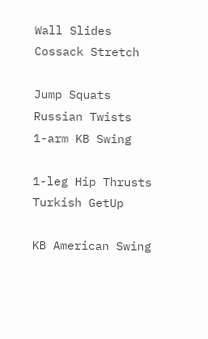Wall Slides
Cossack Stretch

Jump Squats
Russian Twists
1-arm KB Swing

1-leg Hip Thrusts
Turkish GetUp

KB American Swing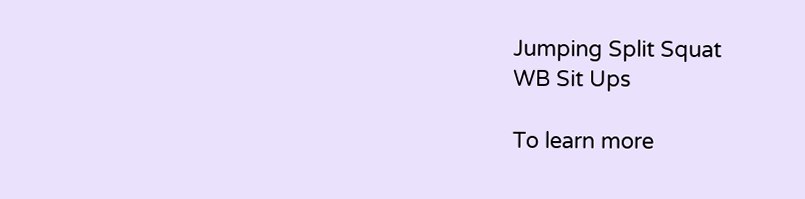Jumping Split Squat
WB Sit Ups

To learn more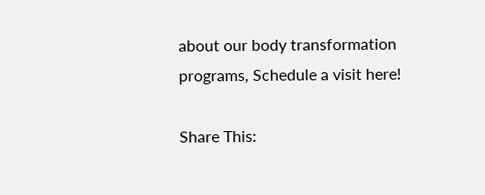about our body transformation programs, Schedule a visit here!

Share This: